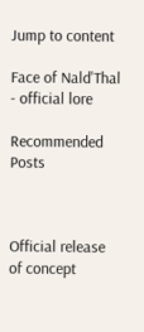Jump to content

Face of Nald'Thal - official lore

Recommended Posts



Official release of concept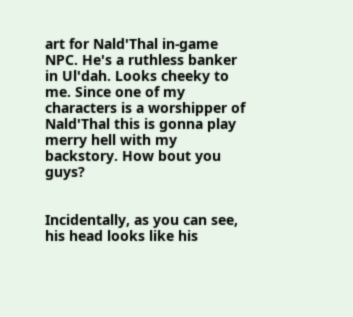art for Nald'Thal in-game NPC. He's a ruthless banker in Ul'dah. Looks cheeky to me. Since one of my characters is a worshipper of Nald'Thal this is gonna play merry hell with my backstory. How bout you guys?


Incidentally, as you can see, his head looks like his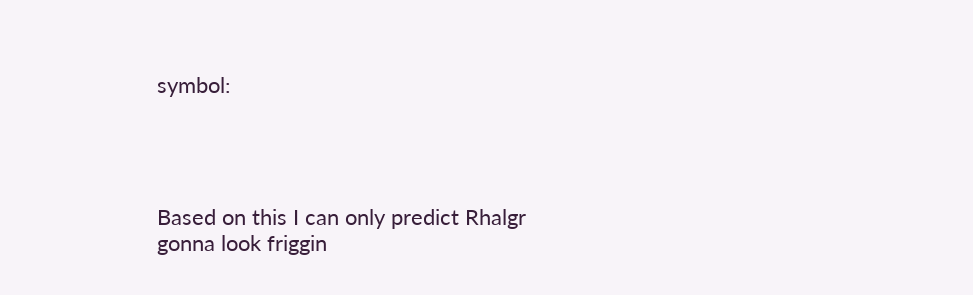symbol:




Based on this I can only predict Rhalgr gonna look friggin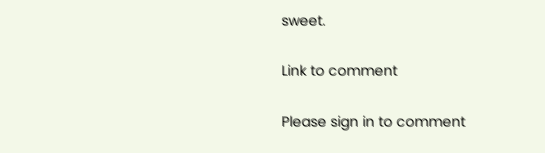sweet.

Link to comment

Please sign in to comment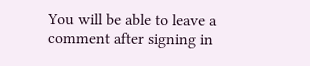You will be able to leave a comment after signing in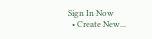Sign In Now
  • Create New...